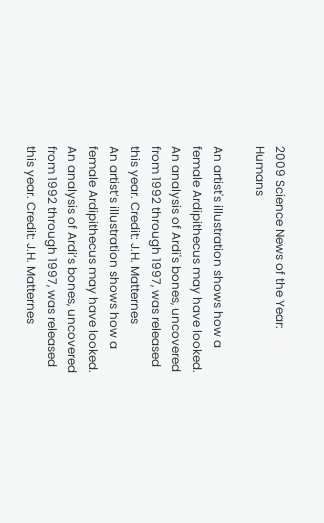2009 Science News of the Year: Humans

An artist's illustration shows how a female Ardipithecus may have looked. An analysis of Ardi's bones, uncovered from 1992 through 1997, was released this year. Credit: J.H. Matternes
An artist’s illustration shows how a female Ardipithecus may have looked. An analysis of Ardi’s bones, uncovered from 1992 through 1997, was released this year. Credit: J.H. Matternes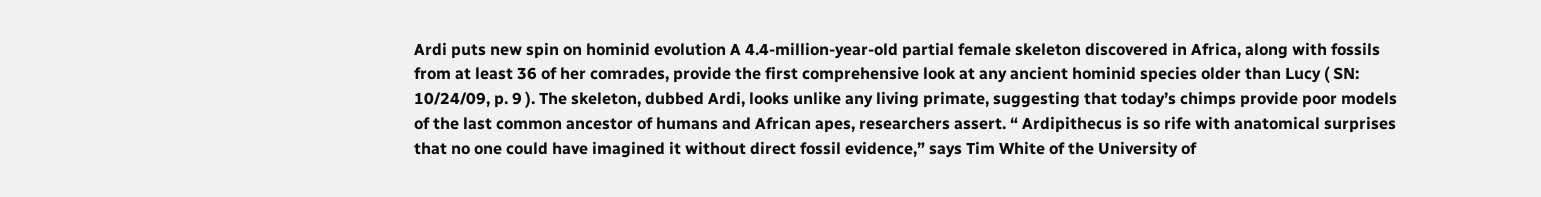Ardi puts new spin on hominid evolution A 4.4-million-year-old partial female skeleton discovered in Africa, along with fossils from at least 36 of her comrades, provide the first comprehensive look at any ancient hominid species older than Lucy ( SN: 10/24/09, p. 9 ). The skeleton, dubbed Ardi, looks unlike any living primate, suggesting that today’s chimps provide poor models of the last common ancestor of humans and African apes, researchers assert. “ Ardipithecus is so rife with anatomical surprises that no one could have imagined it without direct fossil evidence,” says Tim White of the University of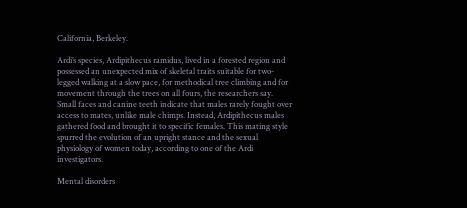California, Berkeley.

Ardi’s species, Ardipithecus ramidus, lived in a forested region and possessed an unexpected mix of skeletal traits suitable for two-legged walking at a slow pace, for methodical tree climbing and for movement through the trees on all fours, the researchers say. Small faces and canine teeth indicate that males rarely fought over access to mates, unlike male chimps. Instead, Ardipithecus males gathered food and brought it to specific females. This mating style spurred the evolution of an upright stance and the sexual physiology of women today, according to one of the Ardi investigators.

Mental disorders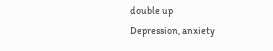double up
Depression, anxiety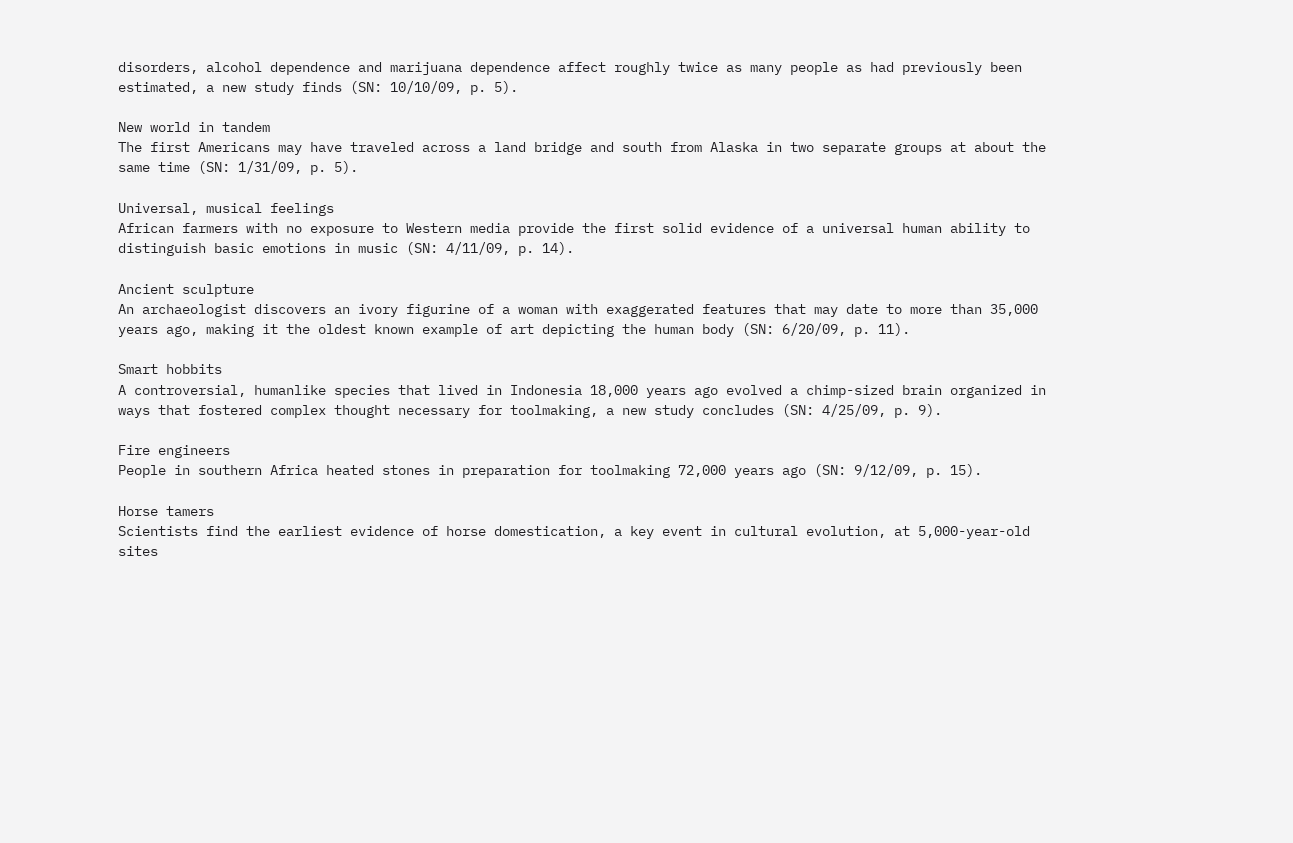disorders, alcohol dependence and marijuana dependence affect roughly twice as many people as had previously been estimated, a new study finds (SN: 10/10/09, p. 5).

New world in tandem
The first Americans may have traveled across a land bridge and south from Alaska in two separate groups at about the same time (SN: 1/31/09, p. 5).

Universal, musical feelings
African farmers with no exposure to Western media provide the first solid evidence of a universal human ability to distinguish basic emotions in music (SN: 4/11/09, p. 14).

Ancient sculpture
An archaeologist discovers an ivory figurine of a woman with exaggerated features that may date to more than 35,000 years ago, making it the oldest known example of art depicting the human body (SN: 6/20/09, p. 11).

Smart hobbits
A controversial, humanlike species that lived in Indonesia 18,000 years ago evolved a chimp-sized brain organized in ways that fostered complex thought necessary for toolmaking, a new study concludes (SN: 4/25/09, p. 9).

Fire engineers
People in southern Africa heated stones in preparation for toolmaking 72,000 years ago (SN: 9/12/09, p. 15).

Horse tamers
Scientists find the earliest evidence of horse domestication, a key event in cultural evolution, at 5,000-year-old sites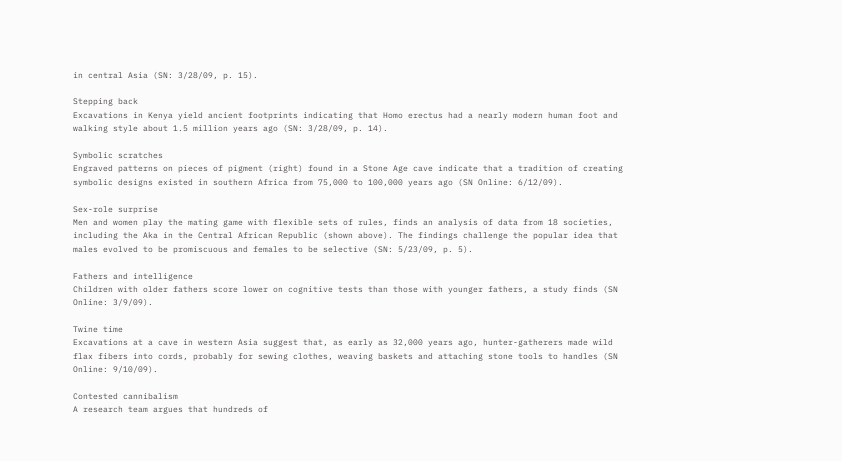in central Asia (SN: 3/28/09, p. 15).

Stepping back
Excavations in Kenya yield ancient footprints indicating that Homo erectus had a nearly modern human foot and walking style about 1.5 million years ago (SN: 3/28/09, p. 14).

Symbolic scratches
Engraved patterns on pieces of pigment (right) found in a Stone Age cave indicate that a tradition of creating symbolic designs existed in southern Africa from 75,000 to 100,000 years ago (SN Online: 6/12/09).

Sex-role surprise
Men and women play the mating game with flexible sets of rules, finds an analysis of data from 18 societies, including the Aka in the Central African Republic (shown above). The findings challenge the popular idea that males evolved to be promiscuous and females to be selective (SN: 5/23/09, p. 5).

Fathers and intelligence
Children with older fathers score lower on cognitive tests than those with younger fathers, a study finds (SN Online: 3/9/09).

Twine time
Excavations at a cave in western Asia suggest that, as early as 32,000 years ago, hunter-gatherers made wild flax fibers into cords, probably for sewing clothes, weaving baskets and attaching stone tools to handles (SN Online: 9/10/09).

Contested cannibalism
A research team argues that hundreds of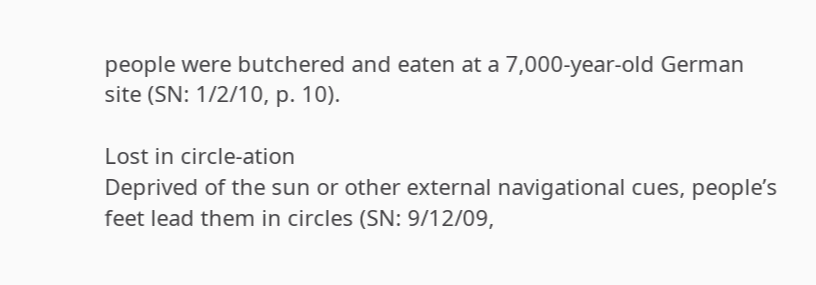people were butchered and eaten at a 7,000-year-old German site (SN: 1/2/10, p. 10).

Lost in circle-ation
Deprived of the sun or other external navigational cues, people’s feet lead them in circles (SN: 9/12/09,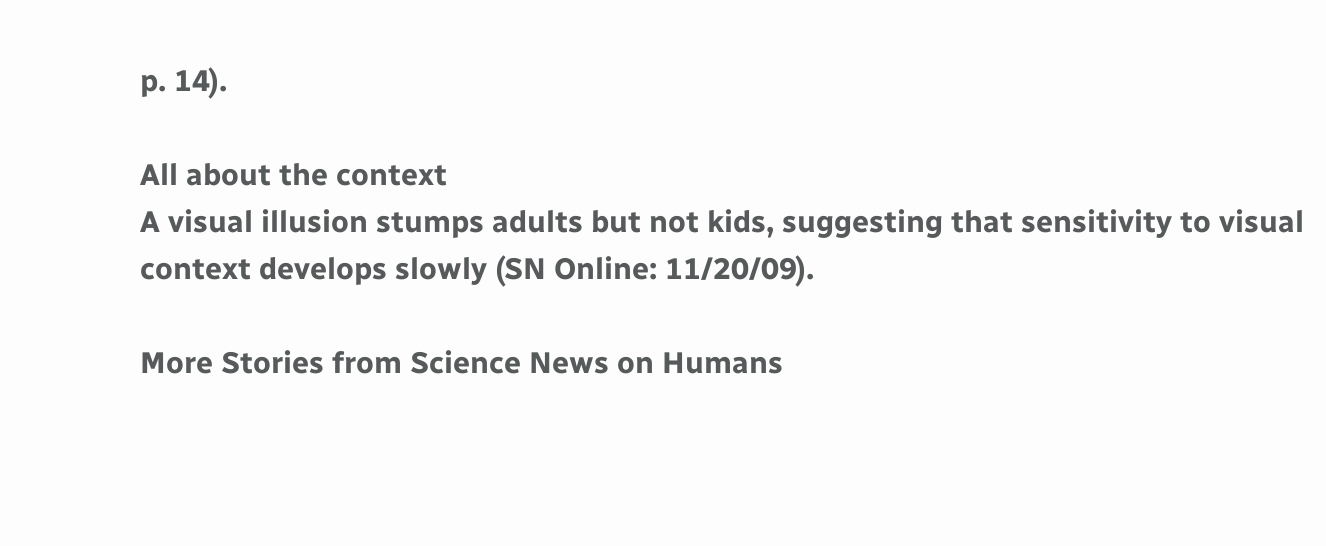p. 14).

All about the context
A visual illusion stumps adults but not kids, suggesting that sensitivity to visual context develops slowly (SN Online: 11/20/09).

More Stories from Science News on Humans